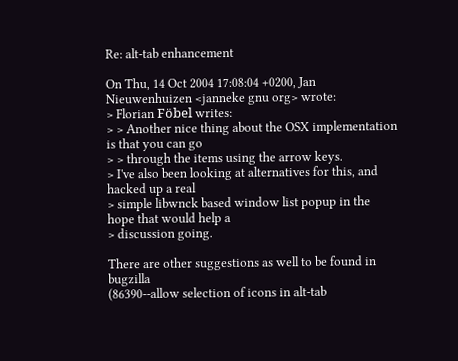Re: alt-tab enhancement

On Thu, 14 Oct 2004 17:08:04 +0200, Jan Nieuwenhuizen <janneke gnu org> wrote:
> Florian Föbel writes:
> > Another nice thing about the OSX implementation is that you can go
> > through the items using the arrow keys.
> I've also been looking at alternatives for this, and hacked up a real
> simple libwnck based window list popup in the hope that would help a
> discussion going.

There are other suggestions as well to be found in bugzilla
(86390--allow selection of icons in alt-tab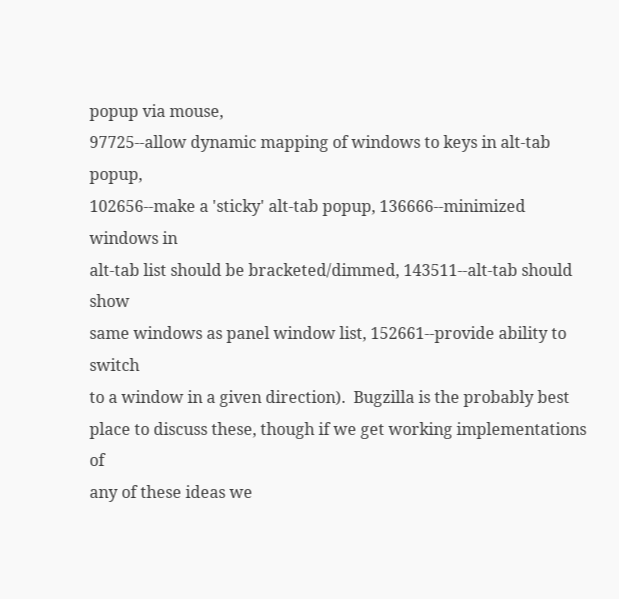popup via mouse,
97725--allow dynamic mapping of windows to keys in alt-tab popup,
102656--make a 'sticky' alt-tab popup, 136666--minimized windows in
alt-tab list should be bracketed/dimmed, 143511--alt-tab should show
same windows as panel window list, 152661--provide ability to switch
to a window in a given direction).  Bugzilla is the probably best
place to discuss these, though if we get working implementations of
any of these ideas we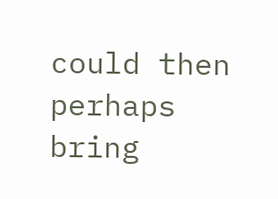could then perhaps bring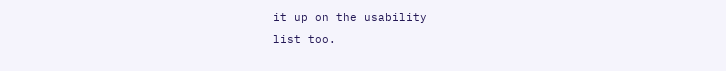it up on the usability
list too.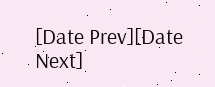[Date Prev][Date Next]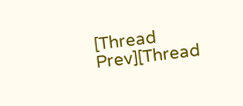[Thread Prev][Thread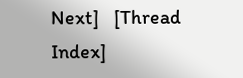Next]   [Thread Index]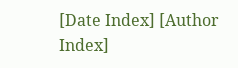[Date Index] [Author Index]